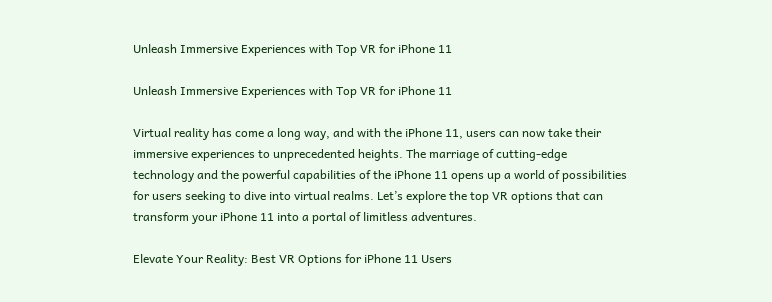Unleash Immersive Experiences with Top VR for iPhone 11

Unleash Immersive Experiences with Top VR for iPhone 11

Virtual reality has come a long way, and with the iPhone 11, users can now take their immersive experiences to unprecedented heights. The marriage of cutting-edge technology and the powerful capabilities of the iPhone 11 opens up a world of possibilities for users seeking to dive into virtual realms. Let’s explore the top VR options that can transform your iPhone 11 into a portal of limitless adventures.

Elevate Your Reality: Best VR Options for iPhone 11 Users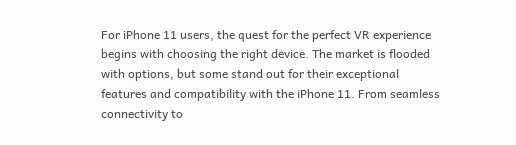For iPhone 11 users, the quest for the perfect VR experience begins with choosing the right device. The market is flooded with options, but some stand out for their exceptional features and compatibility with the iPhone 11. From seamless connectivity to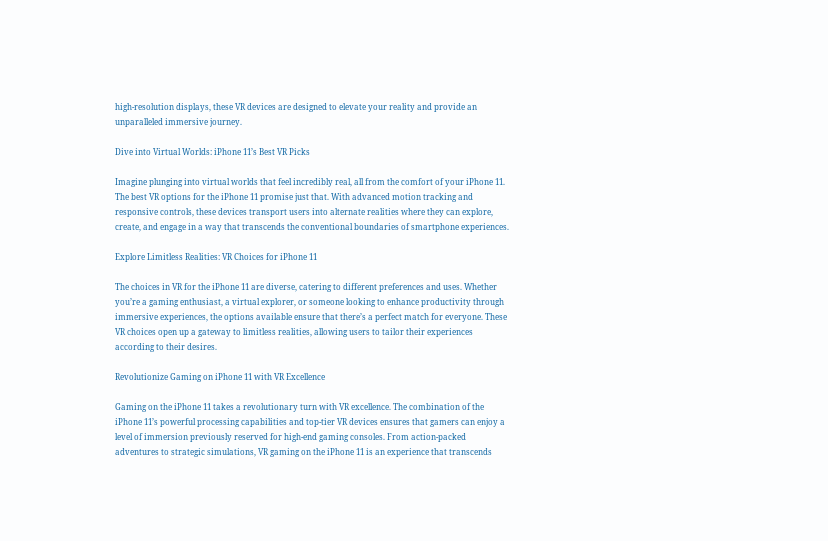high-resolution displays, these VR devices are designed to elevate your reality and provide an unparalleled immersive journey.

Dive into Virtual Worlds: iPhone 11’s Best VR Picks

Imagine plunging into virtual worlds that feel incredibly real, all from the comfort of your iPhone 11. The best VR options for the iPhone 11 promise just that. With advanced motion tracking and responsive controls, these devices transport users into alternate realities where they can explore, create, and engage in a way that transcends the conventional boundaries of smartphone experiences.

Explore Limitless Realities: VR Choices for iPhone 11

The choices in VR for the iPhone 11 are diverse, catering to different preferences and uses. Whether you’re a gaming enthusiast, a virtual explorer, or someone looking to enhance productivity through immersive experiences, the options available ensure that there’s a perfect match for everyone. These VR choices open up a gateway to limitless realities, allowing users to tailor their experiences according to their desires.

Revolutionize Gaming on iPhone 11 with VR Excellence

Gaming on the iPhone 11 takes a revolutionary turn with VR excellence. The combination of the iPhone 11’s powerful processing capabilities and top-tier VR devices ensures that gamers can enjoy a level of immersion previously reserved for high-end gaming consoles. From action-packed adventures to strategic simulations, VR gaming on the iPhone 11 is an experience that transcends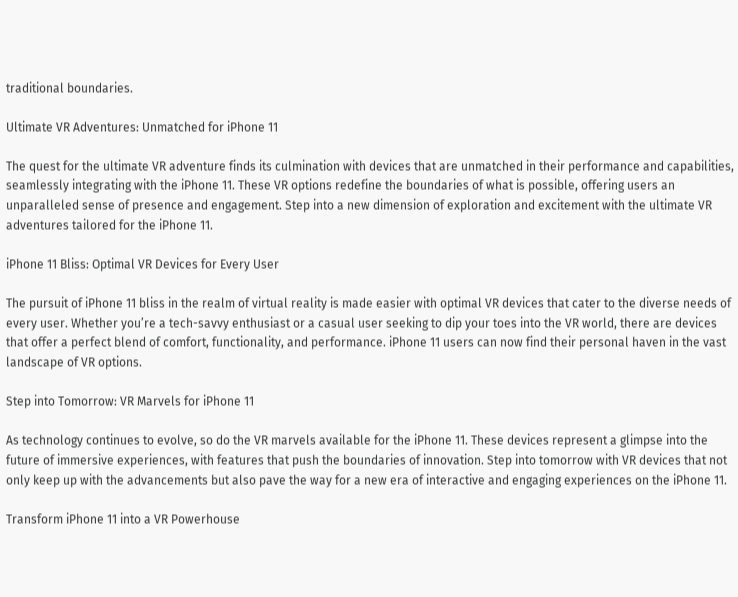traditional boundaries.

Ultimate VR Adventures: Unmatched for iPhone 11

The quest for the ultimate VR adventure finds its culmination with devices that are unmatched in their performance and capabilities, seamlessly integrating with the iPhone 11. These VR options redefine the boundaries of what is possible, offering users an unparalleled sense of presence and engagement. Step into a new dimension of exploration and excitement with the ultimate VR adventures tailored for the iPhone 11.

iPhone 11 Bliss: Optimal VR Devices for Every User

The pursuit of iPhone 11 bliss in the realm of virtual reality is made easier with optimal VR devices that cater to the diverse needs of every user. Whether you’re a tech-savvy enthusiast or a casual user seeking to dip your toes into the VR world, there are devices that offer a perfect blend of comfort, functionality, and performance. iPhone 11 users can now find their personal haven in the vast landscape of VR options.

Step into Tomorrow: VR Marvels for iPhone 11

As technology continues to evolve, so do the VR marvels available for the iPhone 11. These devices represent a glimpse into the future of immersive experiences, with features that push the boundaries of innovation. Step into tomorrow with VR devices that not only keep up with the advancements but also pave the way for a new era of interactive and engaging experiences on the iPhone 11.

Transform iPhone 11 into a VR Powerhouse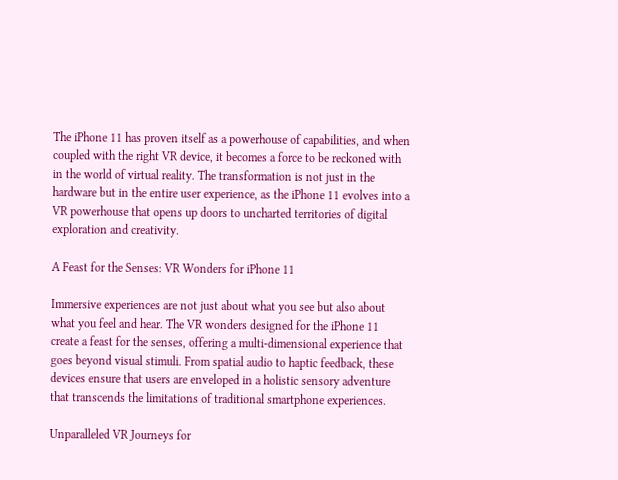The iPhone 11 has proven itself as a powerhouse of capabilities, and when coupled with the right VR device, it becomes a force to be reckoned with in the world of virtual reality. The transformation is not just in the hardware but in the entire user experience, as the iPhone 11 evolves into a VR powerhouse that opens up doors to uncharted territories of digital exploration and creativity.

A Feast for the Senses: VR Wonders for iPhone 11

Immersive experiences are not just about what you see but also about what you feel and hear. The VR wonders designed for the iPhone 11 create a feast for the senses, offering a multi-dimensional experience that goes beyond visual stimuli. From spatial audio to haptic feedback, these devices ensure that users are enveloped in a holistic sensory adventure that transcends the limitations of traditional smartphone experiences.

Unparalleled VR Journeys for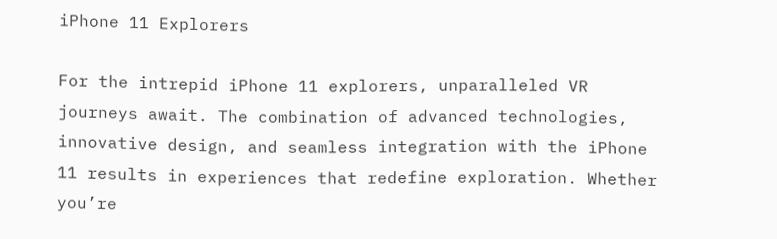iPhone 11 Explorers

For the intrepid iPhone 11 explorers, unparalleled VR journeys await. The combination of advanced technologies, innovative design, and seamless integration with the iPhone 11 results in experiences that redefine exploration. Whether you’re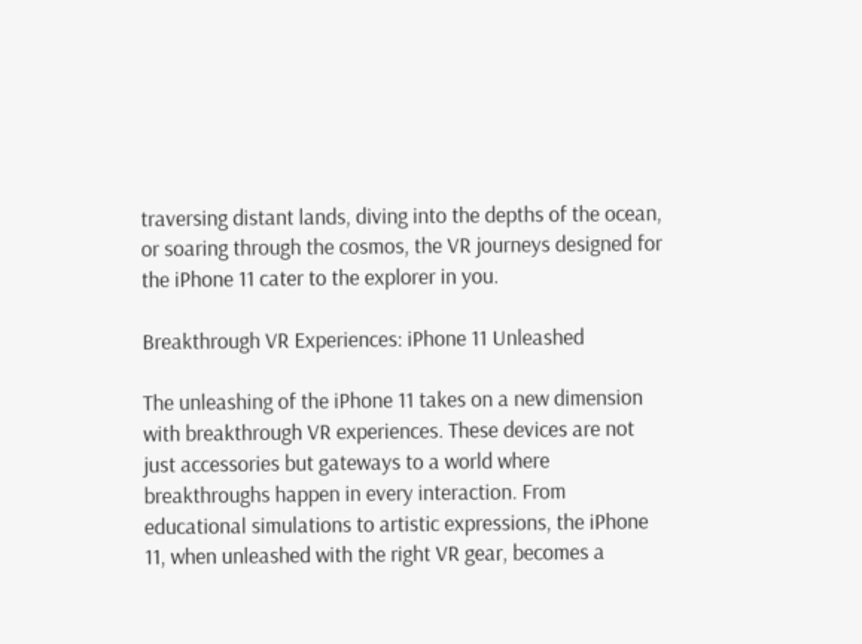traversing distant lands, diving into the depths of the ocean, or soaring through the cosmos, the VR journeys designed for the iPhone 11 cater to the explorer in you.

Breakthrough VR Experiences: iPhone 11 Unleashed

The unleashing of the iPhone 11 takes on a new dimension with breakthrough VR experiences. These devices are not just accessories but gateways to a world where breakthroughs happen in every interaction. From educational simulations to artistic expressions, the iPhone 11, when unleashed with the right VR gear, becomes a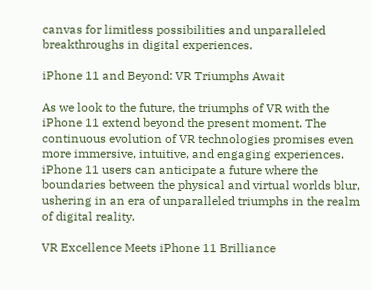canvas for limitless possibilities and unparalleled breakthroughs in digital experiences.

iPhone 11 and Beyond: VR Triumphs Await

As we look to the future, the triumphs of VR with the iPhone 11 extend beyond the present moment. The continuous evolution of VR technologies promises even more immersive, intuitive, and engaging experiences. iPhone 11 users can anticipate a future where the boundaries between the physical and virtual worlds blur, ushering in an era of unparalleled triumphs in the realm of digital reality.

VR Excellence Meets iPhone 11 Brilliance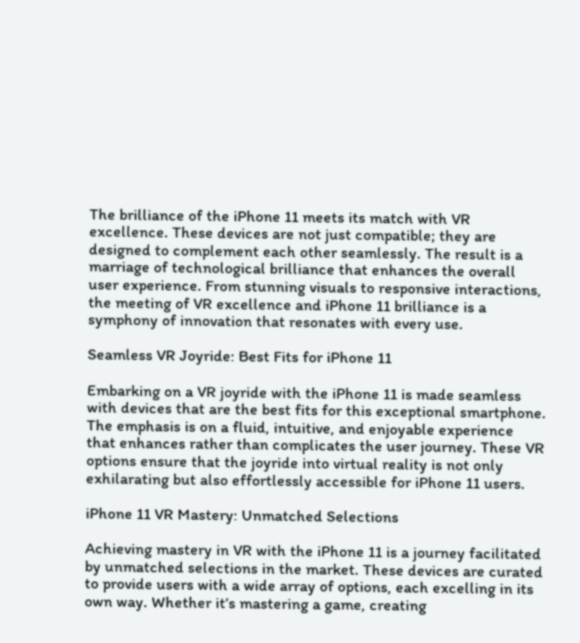The brilliance of the iPhone 11 meets its match with VR excellence. These devices are not just compatible; they are designed to complement each other seamlessly. The result is a marriage of technological brilliance that enhances the overall user experience. From stunning visuals to responsive interactions, the meeting of VR excellence and iPhone 11 brilliance is a symphony of innovation that resonates with every use.

Seamless VR Joyride: Best Fits for iPhone 11

Embarking on a VR joyride with the iPhone 11 is made seamless with devices that are the best fits for this exceptional smartphone. The emphasis is on a fluid, intuitive, and enjoyable experience that enhances rather than complicates the user journey. These VR options ensure that the joyride into virtual reality is not only exhilarating but also effortlessly accessible for iPhone 11 users.

iPhone 11 VR Mastery: Unmatched Selections

Achieving mastery in VR with the iPhone 11 is a journey facilitated by unmatched selections in the market. These devices are curated to provide users with a wide array of options, each excelling in its own way. Whether it’s mastering a game, creating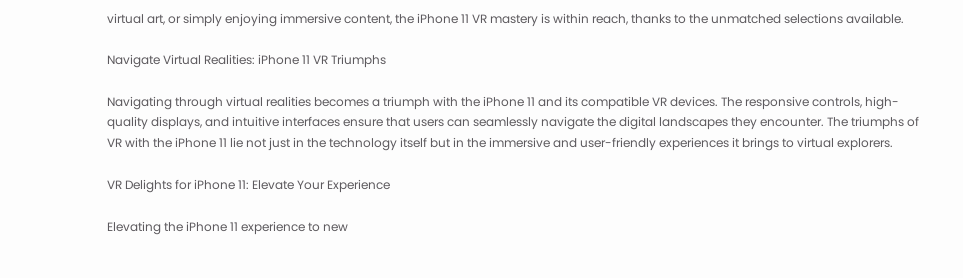virtual art, or simply enjoying immersive content, the iPhone 11 VR mastery is within reach, thanks to the unmatched selections available.

Navigate Virtual Realities: iPhone 11 VR Triumphs

Navigating through virtual realities becomes a triumph with the iPhone 11 and its compatible VR devices. The responsive controls, high-quality displays, and intuitive interfaces ensure that users can seamlessly navigate the digital landscapes they encounter. The triumphs of VR with the iPhone 11 lie not just in the technology itself but in the immersive and user-friendly experiences it brings to virtual explorers.

VR Delights for iPhone 11: Elevate Your Experience

Elevating the iPhone 11 experience to new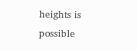heights is possible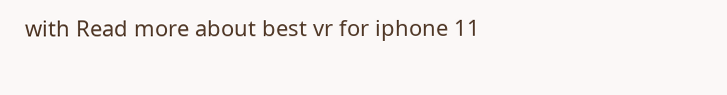with Read more about best vr for iphone 11